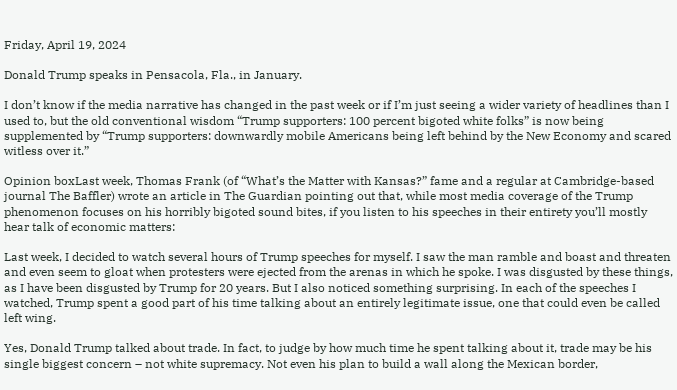Friday, April 19, 2024

Donald Trump speaks in Pensacola, Fla., in January.

I don’t know if the media narrative has changed in the past week or if I’m just seeing a wider variety of headlines than I used to, but the old conventional wisdom “Trump supporters: 100 percent bigoted white folks” is now being supplemented by “Trump supporters: downwardly mobile Americans being left behind by the New Economy and scared witless over it.”

Opinion boxLast week, Thomas Frank (of “What’s the Matter with Kansas?” fame and a regular at Cambridge-based journal The Baffler) wrote an article in The Guardian pointing out that, while most media coverage of the Trump phenomenon focuses on his horribly bigoted sound bites, if you listen to his speeches in their entirety you’ll mostly hear talk of economic matters:

Last week, I decided to watch several hours of Trump speeches for myself. I saw the man ramble and boast and threaten and even seem to gloat when protesters were ejected from the arenas in which he spoke. I was disgusted by these things, as I have been disgusted by Trump for 20 years. But I also noticed something surprising. In each of the speeches I watched, Trump spent a good part of his time talking about an entirely legitimate issue, one that could even be called left wing.

Yes, Donald Trump talked about trade. In fact, to judge by how much time he spent talking about it, trade may be his single biggest concern – not white supremacy. Not even his plan to build a wall along the Mexican border,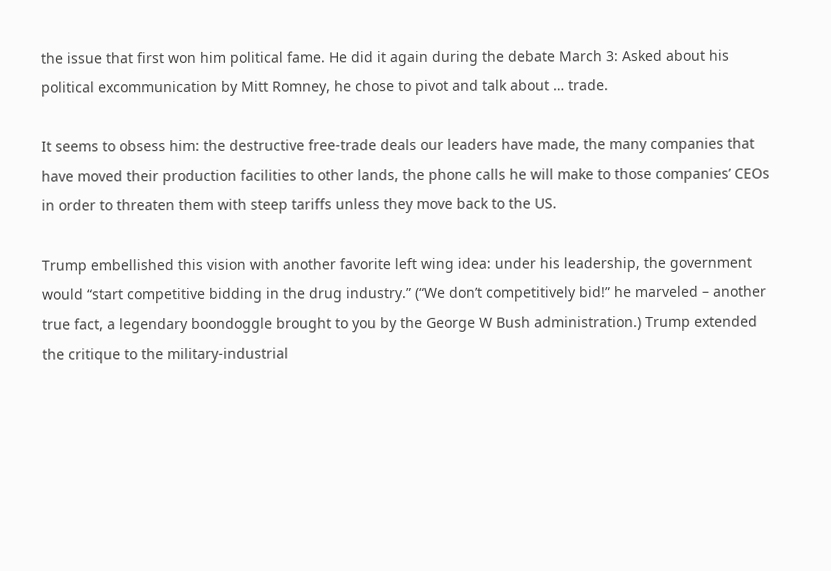the issue that first won him political fame. He did it again during the debate March 3: Asked about his political excommunication by Mitt Romney, he chose to pivot and talk about … trade.

It seems to obsess him: the destructive free-trade deals our leaders have made, the many companies that have moved their production facilities to other lands, the phone calls he will make to those companies’ CEOs in order to threaten them with steep tariffs unless they move back to the US.

Trump embellished this vision with another favorite left wing idea: under his leadership, the government would “start competitive bidding in the drug industry.” (“We don’t competitively bid!” he marveled – another true fact, a legendary boondoggle brought to you by the George W Bush administration.) Trump extended the critique to the military-industrial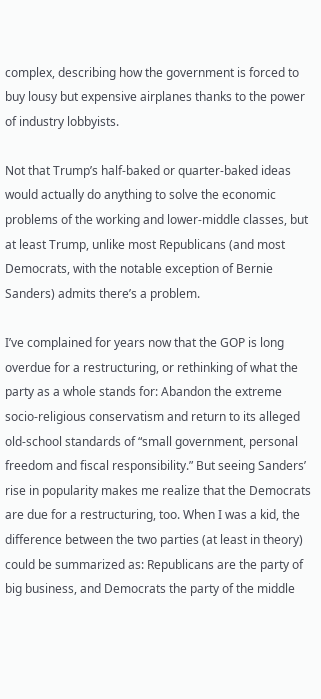complex, describing how the government is forced to buy lousy but expensive airplanes thanks to the power of industry lobbyists.

Not that Trump’s half-baked or quarter-baked ideas would actually do anything to solve the economic problems of the working and lower-middle classes, but at least Trump, unlike most Republicans (and most Democrats, with the notable exception of Bernie Sanders) admits there’s a problem.

I’ve complained for years now that the GOP is long overdue for a restructuring, or rethinking of what the party as a whole stands for: Abandon the extreme socio-religious conservatism and return to its alleged old-school standards of “small government, personal freedom and fiscal responsibility.” But seeing Sanders’ rise in popularity makes me realize that the Democrats are due for a restructuring, too. When I was a kid, the difference between the two parties (at least in theory) could be summarized as: Republicans are the party of big business, and Democrats the party of the middle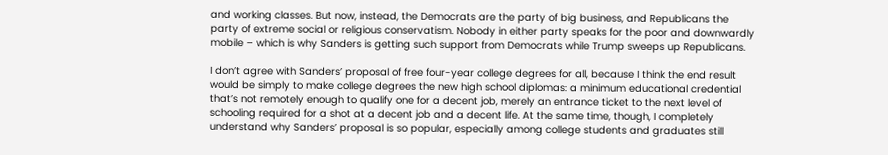and working classes. But now, instead, the Democrats are the party of big business, and Republicans the party of extreme social or religious conservatism. Nobody in either party speaks for the poor and downwardly mobile – which is why Sanders is getting such support from Democrats while Trump sweeps up Republicans.

I don’t agree with Sanders’ proposal of free four-year college degrees for all, because I think the end result would be simply to make college degrees the new high school diplomas: a minimum educational credential that’s not remotely enough to qualify one for a decent job, merely an entrance ticket to the next level of schooling required for a shot at a decent job and a decent life. At the same time, though, I completely understand why Sanders’ proposal is so popular, especially among college students and graduates still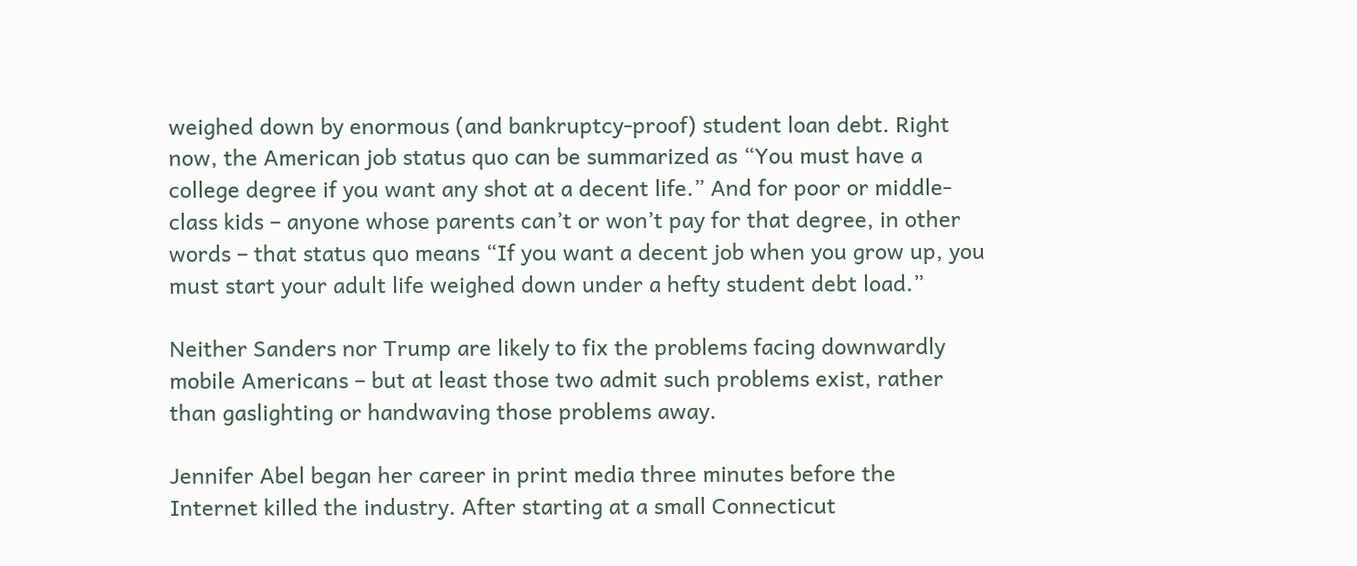weighed down by enormous (and bankruptcy-proof) student loan debt. Right now, the American job status quo can be summarized as “You must have a college degree if you want any shot at a decent life.” And for poor or middle-class kids – anyone whose parents can’t or won’t pay for that degree, in other words – that status quo means “If you want a decent job when you grow up, you must start your adult life weighed down under a hefty student debt load.”

Neither Sanders nor Trump are likely to fix the problems facing downwardly mobile Americans – but at least those two admit such problems exist, rather than gaslighting or handwaving those problems away.

Jennifer Abel began her career in print media three minutes before the Internet killed the industry. After starting at a small Connecticut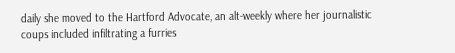daily she moved to the Hartford Advocate, an alt-weekly where her journalistic coups included infiltrating a furries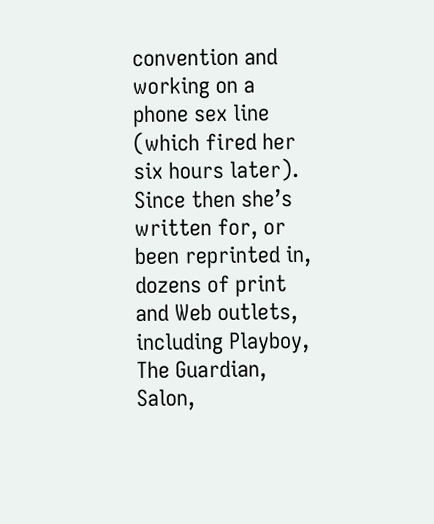convention and working on a phone sex line (which fired her six hours later). Since then she’s written for, or been reprinted in, dozens of print and Web outlets, including Playboy, The Guardian, Salon,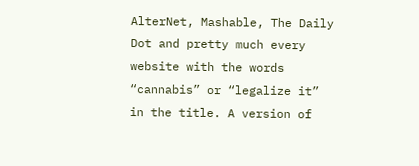AlterNet, Mashable, The Daily Dot and pretty much every website with the words “cannabis” or “legalize it” in the title. A version of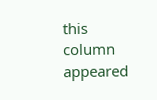this column appeared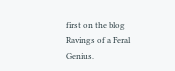first on the blog Ravings of a Feral Genius.